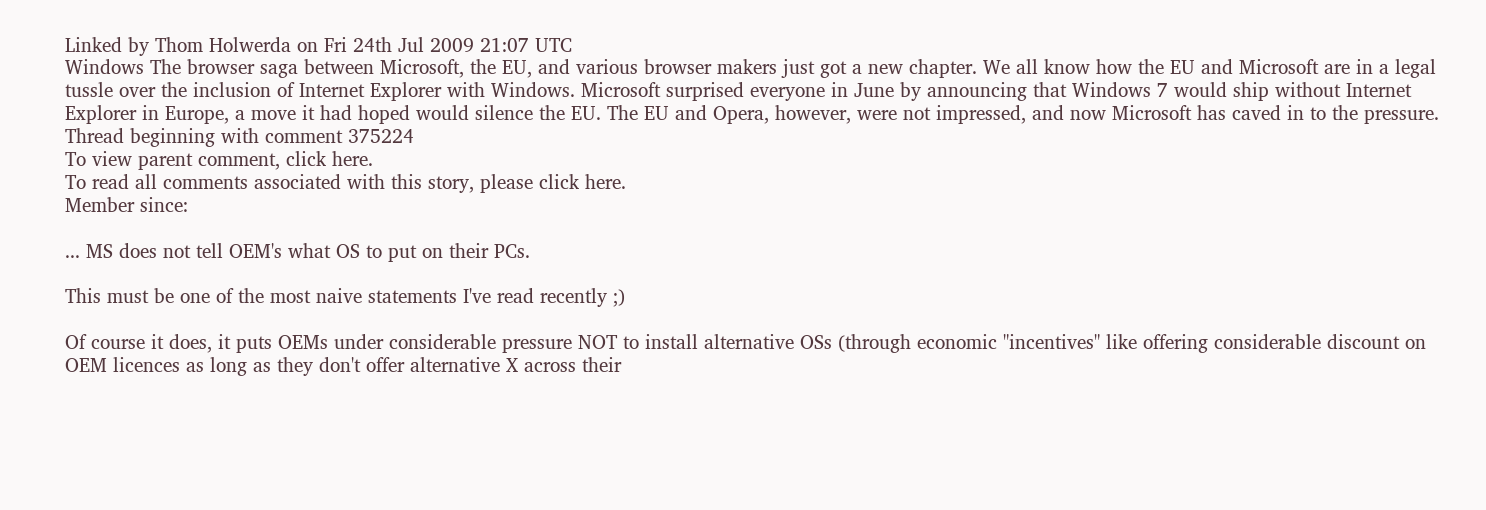Linked by Thom Holwerda on Fri 24th Jul 2009 21:07 UTC
Windows The browser saga between Microsoft, the EU, and various browser makers just got a new chapter. We all know how the EU and Microsoft are in a legal tussle over the inclusion of Internet Explorer with Windows. Microsoft surprised everyone in June by announcing that Windows 7 would ship without Internet Explorer in Europe, a move it had hoped would silence the EU. The EU and Opera, however, were not impressed, and now Microsoft has caved in to the pressure.
Thread beginning with comment 375224
To view parent comment, click here.
To read all comments associated with this story, please click here.
Member since:

... MS does not tell OEM's what OS to put on their PCs.

This must be one of the most naive statements I've read recently ;)

Of course it does, it puts OEMs under considerable pressure NOT to install alternative OSs (through economic "incentives" like offering considerable discount on OEM licences as long as they don't offer alternative X across their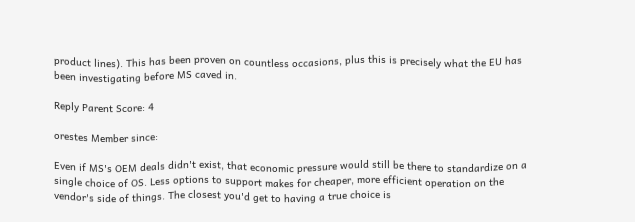product lines). This has been proven on countless occasions, plus this is precisely what the EU has been investigating before MS caved in.

Reply Parent Score: 4

orestes Member since:

Even if MS's OEM deals didn't exist, that economic pressure would still be there to standardize on a single choice of OS. Less options to support makes for cheaper, more efficient operation on the vendor's side of things. The closest you'd get to having a true choice is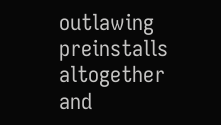outlawing preinstalls altogether and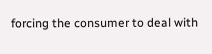forcing the consumer to deal with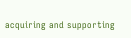acquiring and supporting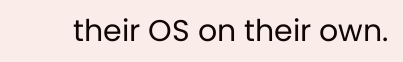their OS on their own.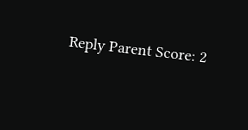Reply Parent Score: 2